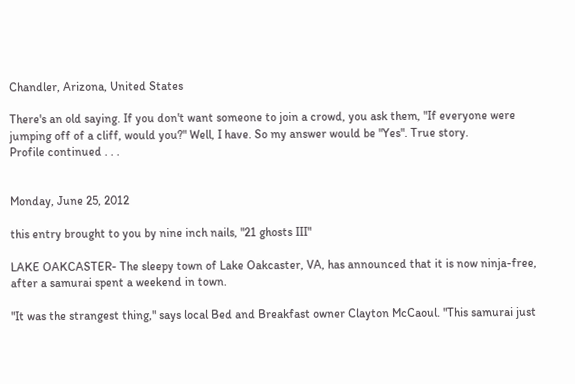Chandler, Arizona, United States

There's an old saying. If you don't want someone to join a crowd, you ask them, "If everyone were jumping off of a cliff, would you?" Well, I have. So my answer would be "Yes". True story.
Profile continued . . .


Monday, June 25, 2012

this entry brought to you by nine inch nails, "21 ghosts III"

LAKE OAKCASTER- The sleepy town of Lake Oakcaster, VA, has announced that it is now ninja-free, after a samurai spent a weekend in town.

"It was the strangest thing," says local Bed and Breakfast owner Clayton McCaoul. "This samurai just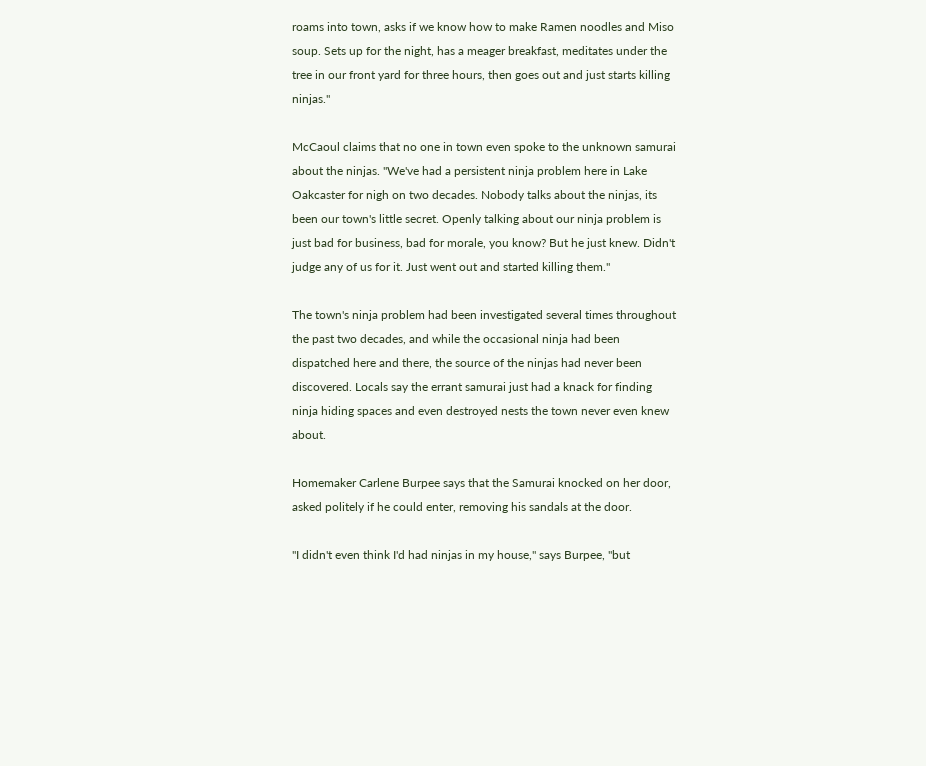roams into town, asks if we know how to make Ramen noodles and Miso soup. Sets up for the night, has a meager breakfast, meditates under the tree in our front yard for three hours, then goes out and just starts killing ninjas."

McCaoul claims that no one in town even spoke to the unknown samurai about the ninjas. "We've had a persistent ninja problem here in Lake Oakcaster for nigh on two decades. Nobody talks about the ninjas, its been our town's little secret. Openly talking about our ninja problem is just bad for business, bad for morale, you know? But he just knew. Didn't judge any of us for it. Just went out and started killing them."

The town's ninja problem had been investigated several times throughout the past two decades, and while the occasional ninja had been dispatched here and there, the source of the ninjas had never been discovered. Locals say the errant samurai just had a knack for finding ninja hiding spaces and even destroyed nests the town never even knew about.

Homemaker Carlene Burpee says that the Samurai knocked on her door, asked politely if he could enter, removing his sandals at the door.

"I didn't even think I'd had ninjas in my house," says Burpee, "but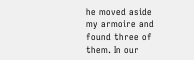he moved aside my armoire and found three of them. In our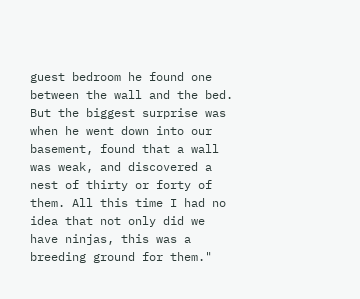guest bedroom he found one between the wall and the bed. But the biggest surprise was when he went down into our basement, found that a wall was weak, and discovered a nest of thirty or forty of them. All this time I had no idea that not only did we have ninjas, this was a breeding ground for them."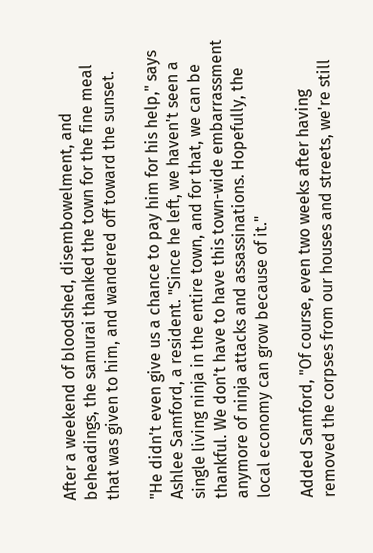After a weekend of bloodshed, disembowelment, and beheadings, the samurai thanked the town for the fine meal that was given to him, and wandered off toward the sunset.

"He didn't even give us a chance to pay him for his help," says Ashlee Samford, a resident. "Since he left, we haven't seen a single living ninja in the entire town, and for that, we can be thankful. We don't have to have this town-wide embarrassment anymore of ninja attacks and assassinations. Hopefully, the local economy can grow because of it."

Added Samford, "Of course, even two weeks after having removed the corpses from our houses and streets, we're still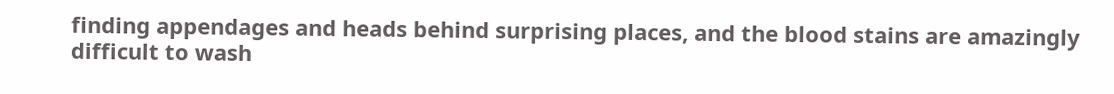finding appendages and heads behind surprising places, and the blood stains are amazingly difficult to wash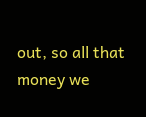out, so all that money we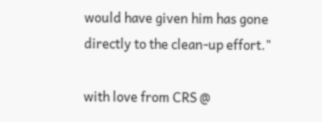would have given him has gone directly to the clean-up effort."

with love from CRS @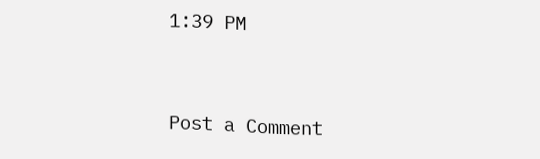1:39 PM


Post a Comment